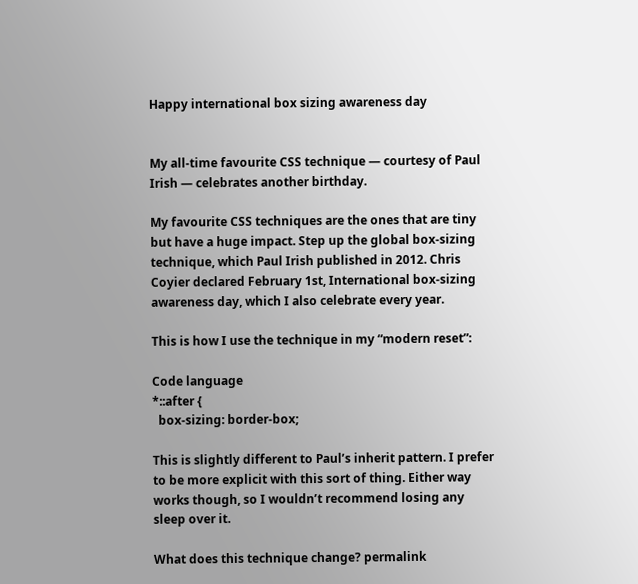Happy international box sizing awareness day


My all-time favourite CSS technique — courtesy of Paul Irish — celebrates another birthday.

My favourite CSS techniques are the ones that are tiny but have a huge impact. Step up the global box-sizing technique, which Paul Irish published in 2012. Chris Coyier declared February 1st, International box-sizing awareness day, which I also celebrate every year.

This is how I use the technique in my “modern reset”:

Code language
*::after {
  box-sizing: border-box;

This is slightly different to Paul’s inherit pattern. I prefer to be more explicit with this sort of thing. Either way works though, so I wouldn’t recommend losing any sleep over it.

What does this technique change? permalink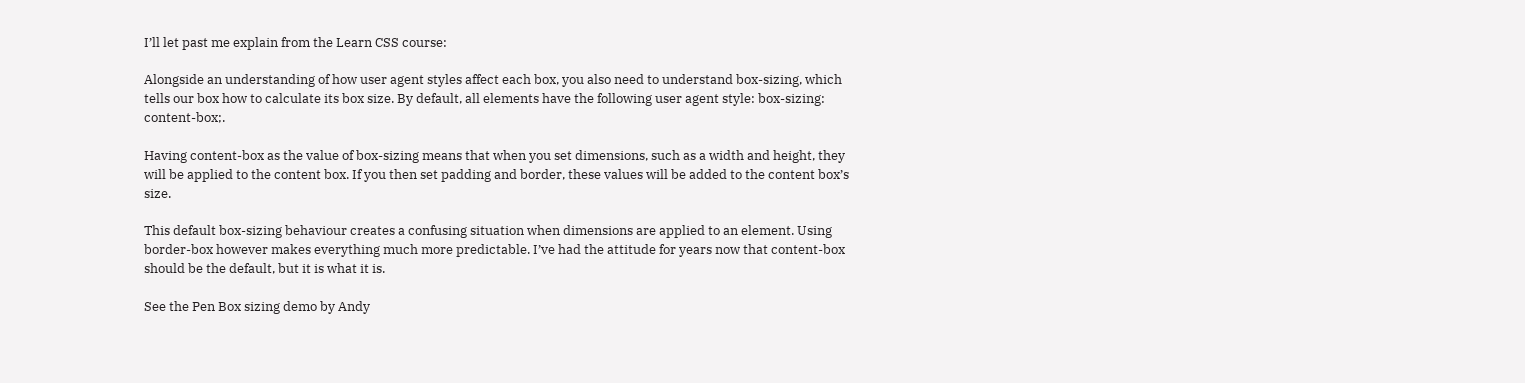I’ll let past me explain from the Learn CSS course:

Alongside an understanding of how user agent styles affect each box, you also need to understand box-sizing, which tells our box how to calculate its box size. By default, all elements have the following user agent style: box-sizing: content-box;.

Having content-box as the value of box-sizing means that when you set dimensions, such as a width and height, they will be applied to the content box. If you then set padding and border, these values will be added to the content box’s size.

This default box-sizing behaviour creates a confusing situation when dimensions are applied to an element. Using border-box however makes everything much more predictable. I’ve had the attitude for years now that content-box should be the default, but it is what it is.

See the Pen Box sizing demo by Andy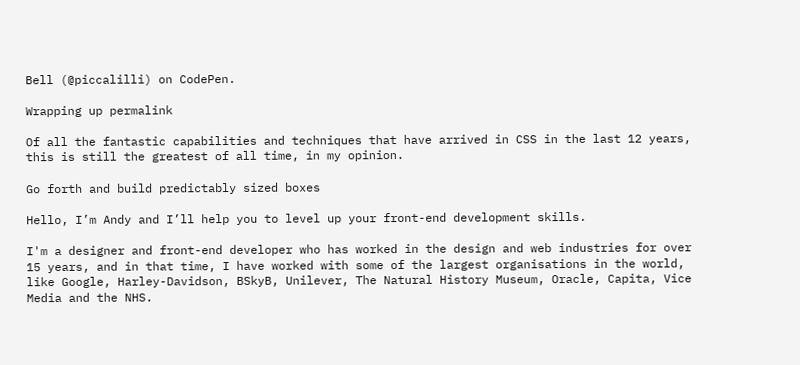Bell (@piccalilli) on CodePen.

Wrapping up permalink

Of all the fantastic capabilities and techniques that have arrived in CSS in the last 12 years, this is still the greatest of all time, in my opinion.

Go forth and build predictably sized boxes

Hello, I’m Andy and I’ll help you to level up your front-end development skills.

I'm a designer and front-end developer who has worked in the design and web industries for over 15 years, and in that time, I have worked with some of the largest organisations in the world, like Google, Harley-Davidson, BSkyB, Unilever, The Natural History Museum, Oracle, Capita, Vice Media and the NHS.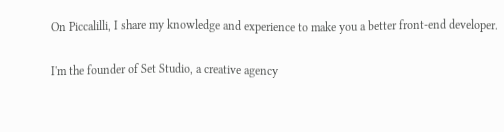On Piccalilli, I share my knowledge and experience to make you a better front-end developer.

I'm the founder of Set Studio, a creative agency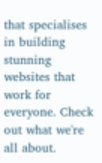that specialises in building stunning websites that work for everyone. Check out what we're all about.